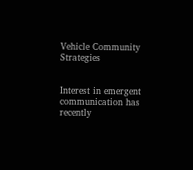Vehicle Community Strategies


Interest in emergent communication has recently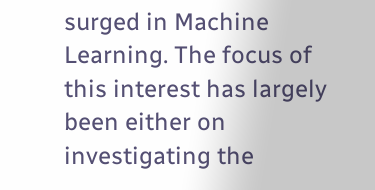surged in Machine Learning. The focus of this interest has largely been either on investigating the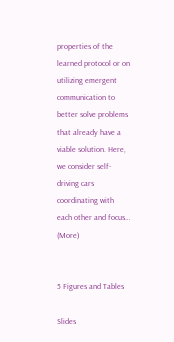properties of the learned protocol or on utilizing emergent communication to better solve problems that already have a viable solution. Here, we consider self-driving cars coordinating with each other and focus… (More)


5 Figures and Tables

Slides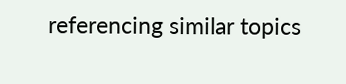referencing similar topics